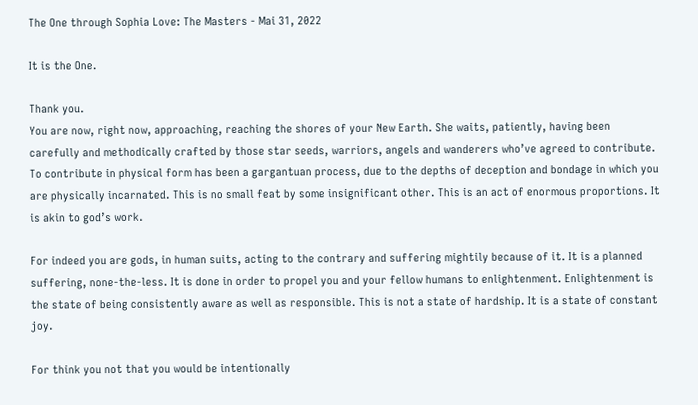The One through Sophia Love: The Masters - Mai 31, 2022

It is the One.

Thank you.
You are now, right now, approaching, reaching the shores of your New Earth. She waits, patiently, having been carefully and methodically crafted by those star seeds, warriors, angels and wanderers who’ve agreed to contribute. To contribute in physical form has been a gargantuan process, due to the depths of deception and bondage in which you are physically incarnated. This is no small feat by some insignificant other. This is an act of enormous proportions. It is akin to god’s work.

For indeed you are gods, in human suits, acting to the contrary and suffering mightily because of it. It is a planned suffering, none-the-less. It is done in order to propel you and your fellow humans to enlightenment. Enlightenment is the state of being consistently aware as well as responsible. This is not a state of hardship. It is a state of constant joy.

For think you not that you would be intentionally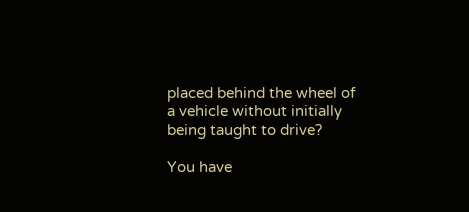placed behind the wheel of a vehicle without initially being taught to drive?

You have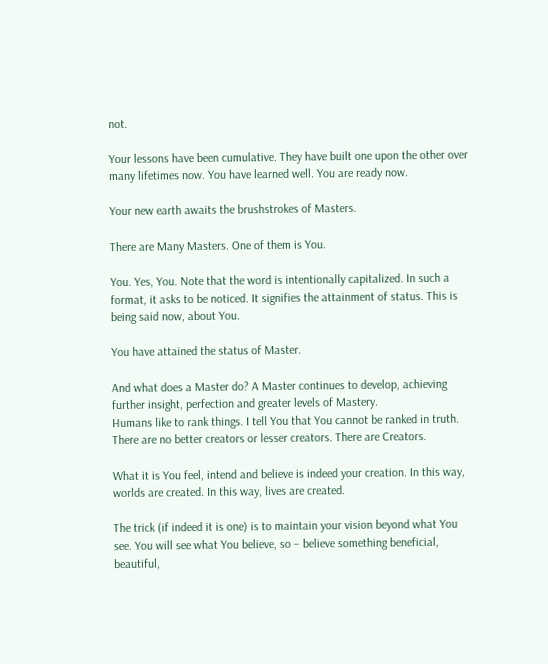not.

Your lessons have been cumulative. They have built one upon the other over many lifetimes now. You have learned well. You are ready now.

Your new earth awaits the brushstrokes of Masters.

There are Many Masters. One of them is You.

You. Yes, You. Note that the word is intentionally capitalized. In such a format, it asks to be noticed. It signifies the attainment of status. This is being said now, about You.

You have attained the status of Master.

And what does a Master do? A Master continues to develop, achieving further insight, perfection and greater levels of Mastery.
Humans like to rank things. I tell You that You cannot be ranked in truth. There are no better creators or lesser creators. There are Creators.

What it is You feel, intend and believe is indeed your creation. In this way, worlds are created. In this way, lives are created.

The trick (if indeed it is one) is to maintain your vision beyond what You see. You will see what You believe, so – believe something beneficial, beautiful,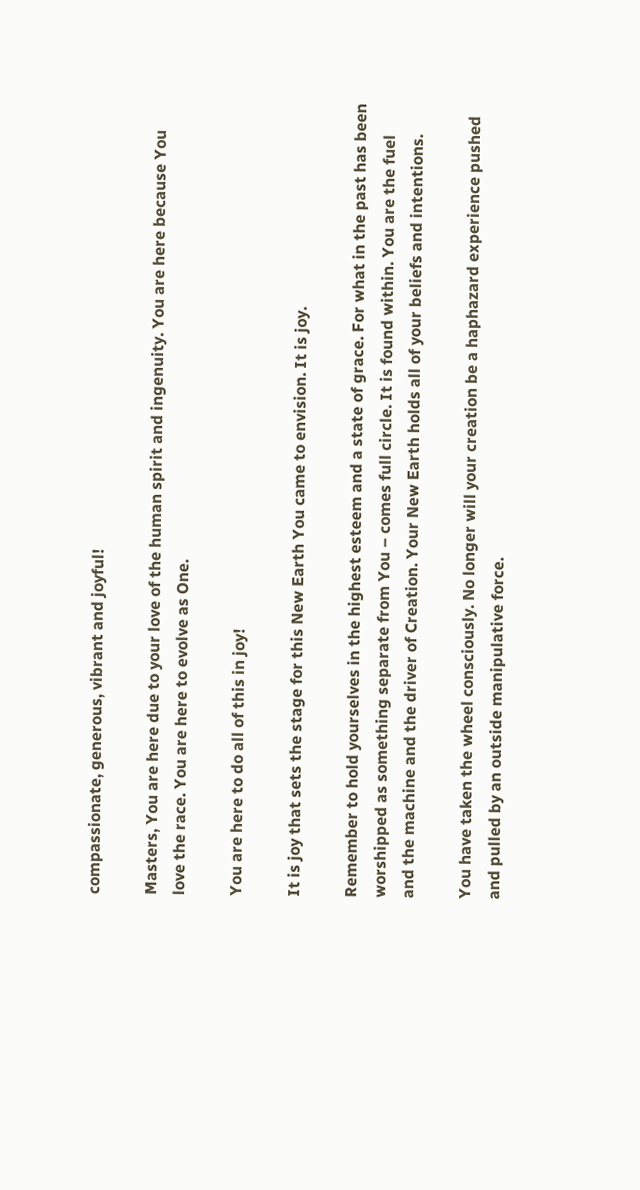compassionate, generous, vibrant and joyful!

Masters, You are here due to your love of the human spirit and ingenuity. You are here because You love the race. You are here to evolve as One.

You are here to do all of this in joy!

It is joy that sets the stage for this New Earth You came to envision. It is joy.

Remember to hold yourselves in the highest esteem and a state of grace. For what in the past has been worshipped as something separate from You – comes full circle. It is found within. You are the fuel and the machine and the driver of Creation. Your New Earth holds all of your beliefs and intentions.

You have taken the wheel consciously. No longer will your creation be a haphazard experience pushed and pulled by an outside manipulative force.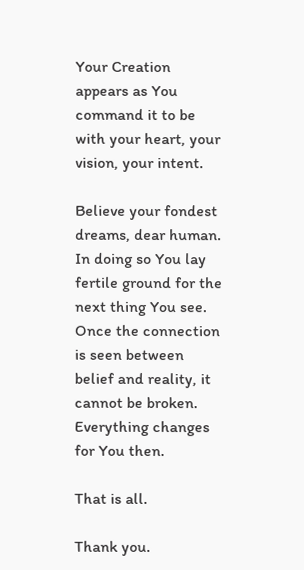Your Creation appears as You command it to be with your heart, your vision, your intent.

Believe your fondest dreams, dear human. In doing so You lay fertile ground for the next thing You see. Once the connection is seen between belief and reality, it cannot be broken. Everything changes for You then.

That is all.

Thank you.